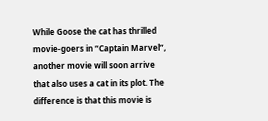While Goose the cat has thrilled movie-goers in “Captain Marvel”, another movie will soon arrive that also uses a cat in its plot. The difference is that this movie is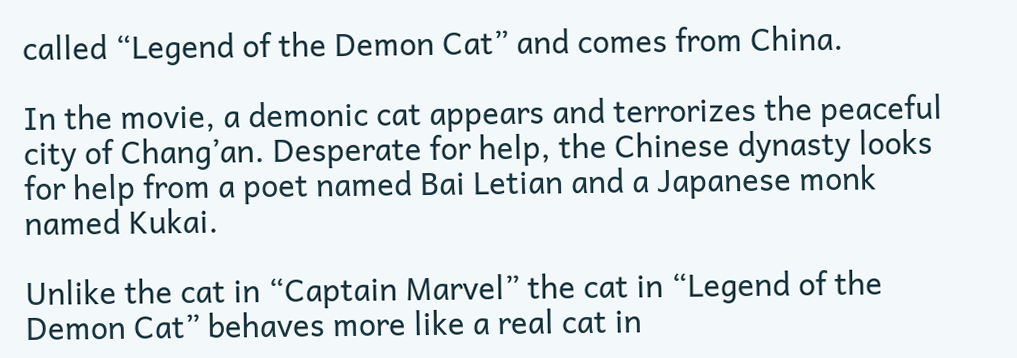called “Legend of the Demon Cat” and comes from China.

In the movie, a demonic cat appears and terrorizes the peaceful city of Chang’an. Desperate for help, the Chinese dynasty looks for help from a poet named Bai Letian and a Japanese monk named Kukai.

Unlike the cat in “Captain Marvel” the cat in “Legend of the Demon Cat” behaves more like a real cat in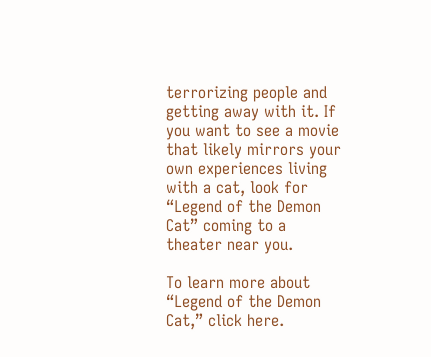terrorizing people and getting away with it. If you want to see a movie that likely mirrors your own experiences living with a cat, look for “Legend of the Demon Cat” coming to a theater near you.

To learn more about “Legend of the Demon Cat,” click here.